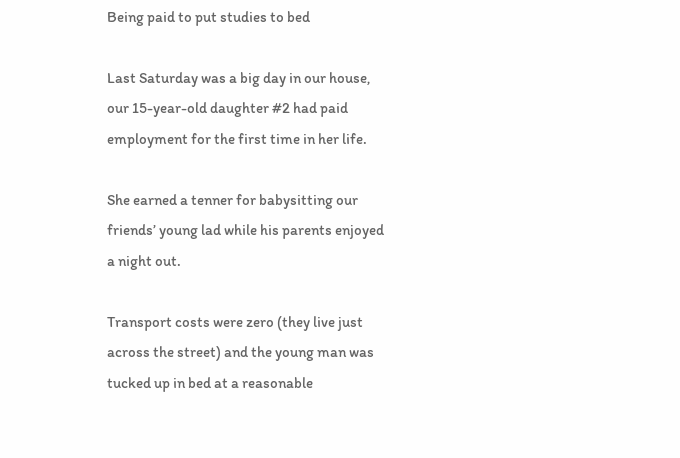Being paid to put studies to bed

Last Saturday was a big day in our house, our 15-year-old daughter #2 had paid employment for the first time in her life.

She earned a tenner for babysitting our friends’ young lad while his parents enjoyed a night out.

Transport costs were zero (they live just across the street) and the young man was tucked up in bed at a reasonable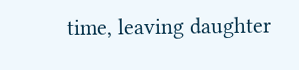time, leaving daughter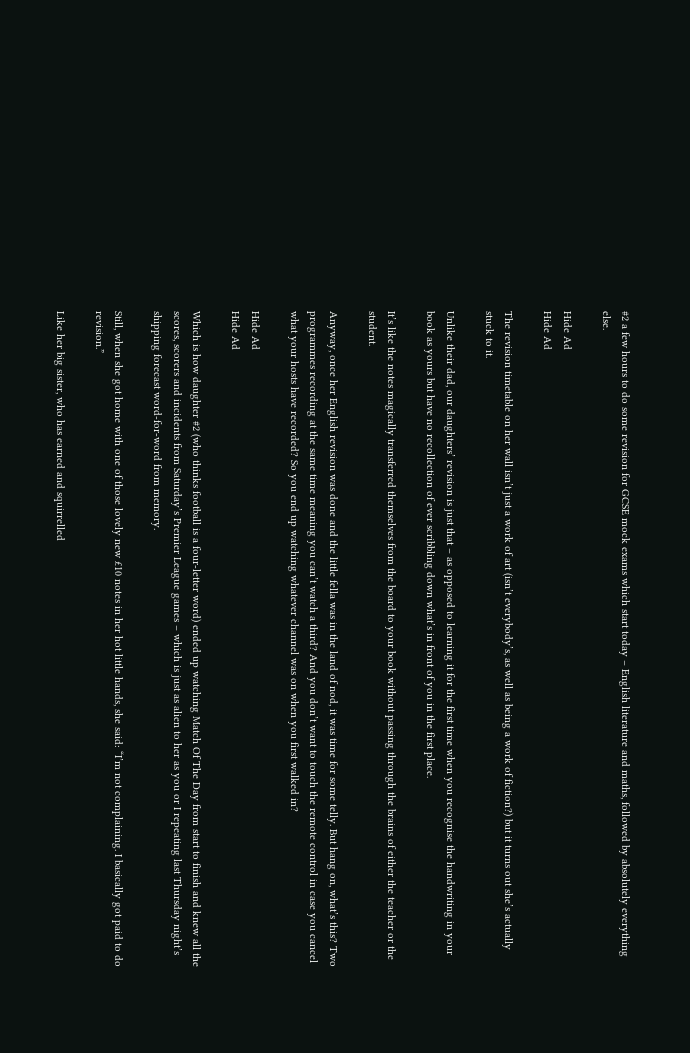#2 a few hours to do some revision for GCSE mock exams which start today – English literature and maths, followed by absolutely everything else.

Hide Ad
Hide Ad

The revision timetable on her wall isn’t just a work of art (isn’t everybody’s, as well as being a work of fiction?) but it turns out she’s actually stuck to it.

Unlike their dad, our daughters’ revision is just that – as opposed to learning it for the first time when you recognise the handwriting in your book as yours but have no recollection of ever scribbling down what’s in front of you in the first place.

It’s like the notes magically transferred themselves from the board to your book without passing through the brains of either the teacher or the student.

Anyway, once her English revision was done and the little fella was in the land of nod, it was time for some telly. But hang on, what’s this? Two programmes recording at the same time meaning you can’t watch a third? And you don’t want to touch the remote control in case you cancel what your hosts have recorded? So you end up watching whatever channel was on when you first walked in?

Hide Ad
Hide Ad

Which is how daughter #2 (who thinks football is a four-letter word) ended up watching Match Of The Day from start to finish and knew all the scores, scorers and incidents from Saturday’s Premier League games – which is just as alien to her as you or I repeating last Thursday night’s shipping forecast word-for-word from memory.

Still, when she got home with one of those lovely new £10 notes in her hot little hands, she said: “I’m not complaining. I basically got paid to do revision.”

Like her big sister, who has earned and squirrelled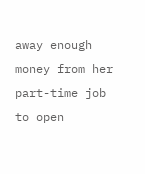away enough money from her part-time job to open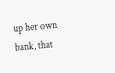up her own bank, that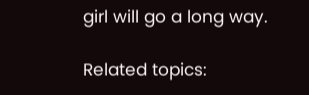girl will go a long way.

Related topics: